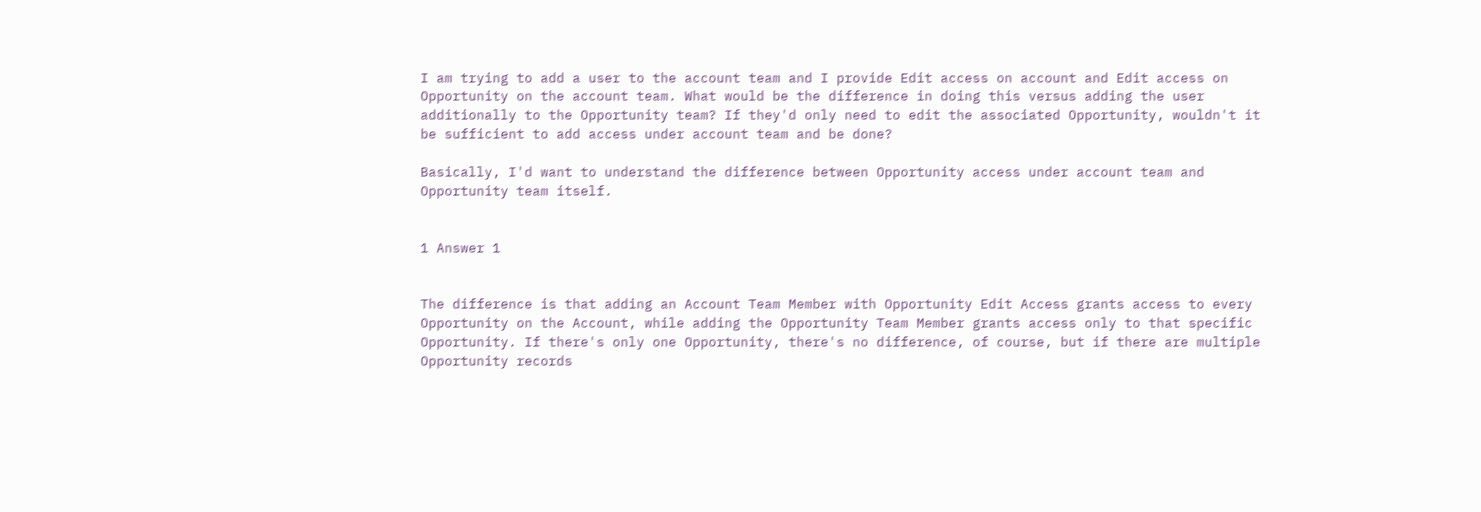I am trying to add a user to the account team and I provide Edit access on account and Edit access on Opportunity on the account team. What would be the difference in doing this versus adding the user additionally to the Opportunity team? If they'd only need to edit the associated Opportunity, wouldn't it be sufficient to add access under account team and be done?

Basically, I'd want to understand the difference between Opportunity access under account team and Opportunity team itself.


1 Answer 1


The difference is that adding an Account Team Member with Opportunity Edit Access grants access to every Opportunity on the Account, while adding the Opportunity Team Member grants access only to that specific Opportunity. If there's only one Opportunity, there's no difference, of course, but if there are multiple Opportunity records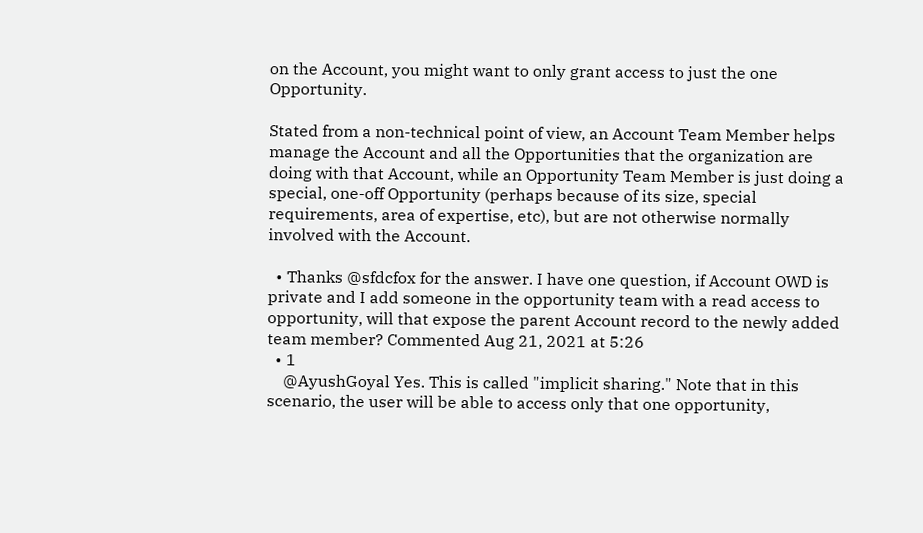on the Account, you might want to only grant access to just the one Opportunity.

Stated from a non-technical point of view, an Account Team Member helps manage the Account and all the Opportunities that the organization are doing with that Account, while an Opportunity Team Member is just doing a special, one-off Opportunity (perhaps because of its size, special requirements, area of expertise, etc), but are not otherwise normally involved with the Account.

  • Thanks @sfdcfox for the answer. I have one question, if Account OWD is private and I add someone in the opportunity team with a read access to opportunity, will that expose the parent Account record to the newly added team member? Commented Aug 21, 2021 at 5:26
  • 1
    @AyushGoyal Yes. This is called "implicit sharing." Note that in this scenario, the user will be able to access only that one opportunity,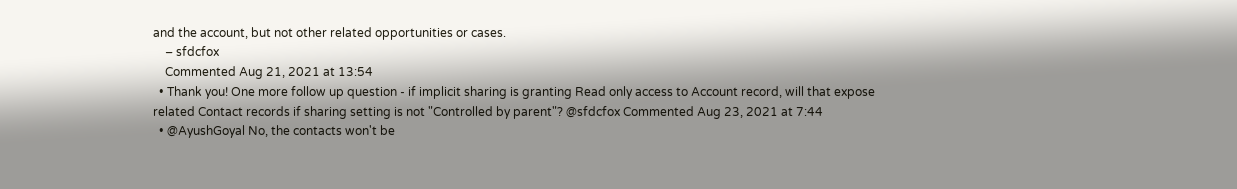and the account, but not other related opportunities or cases.
    – sfdcfox
    Commented Aug 21, 2021 at 13:54
  • Thank you! One more follow up question - if implicit sharing is granting Read only access to Account record, will that expose related Contact records if sharing setting is not "Controlled by parent"? @sfdcfox Commented Aug 23, 2021 at 7:44
  • @AyushGoyal No, the contacts won't be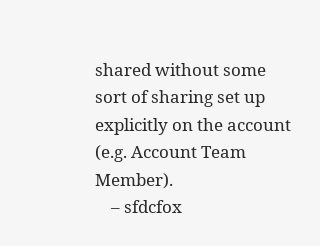shared without some sort of sharing set up explicitly on the account (e.g. Account Team Member).
    – sfdcfox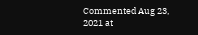Commented Aug 23, 2021 at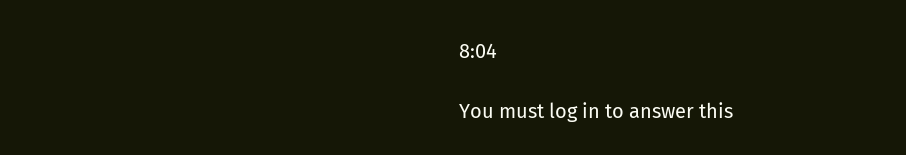8:04

You must log in to answer this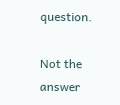question.

Not the answer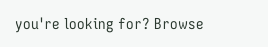you're looking for? Browse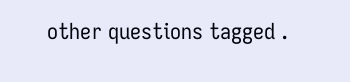other questions tagged .